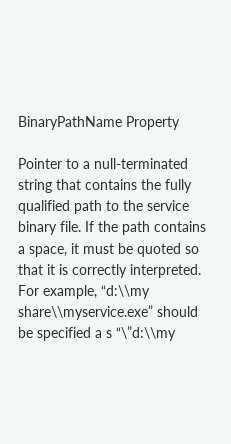BinaryPathName Property

Pointer to a null-terminated string that contains the fully qualified path to the service binary file. If the path contains a space, it must be quoted so that it is correctly interpreted. For example, “d:\\my share\\myservice.exe” should be specified a s “\”d:\\my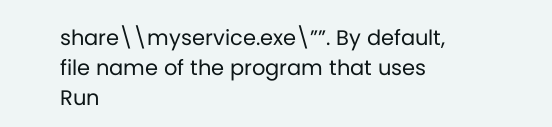share\\myservice.exe\””. By default, file name of the program that uses Run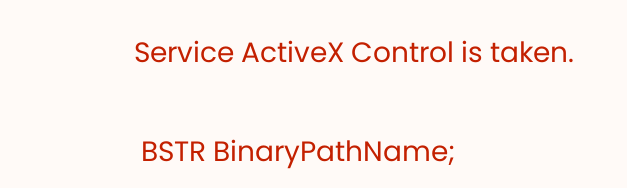Service ActiveX Control is taken.

 BSTR BinaryPathName;